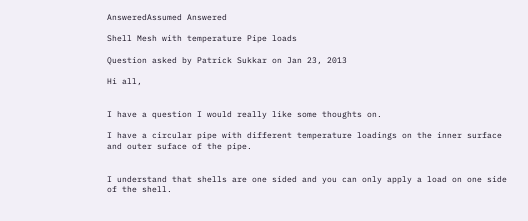AnsweredAssumed Answered

Shell Mesh with temperature Pipe loads

Question asked by Patrick Sukkar on Jan 23, 2013

Hi all,


I have a question I would really like some thoughts on.

I have a circular pipe with different temperature loadings on the inner surface and outer suface of the pipe.


I understand that shells are one sided and you can only apply a load on one side of the shell.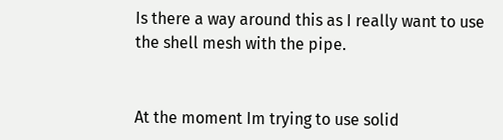Is there a way around this as I really want to use the shell mesh with the pipe.


At the moment Im trying to use solid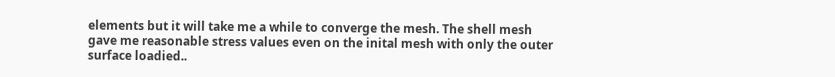elements but it will take me a while to converge the mesh. The shell mesh gave me reasonable stress values even on the inital mesh with only the outer surface loadied..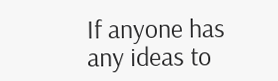If anyone has any ideas to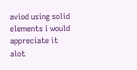aviod using solid elements i would appreciate it alot